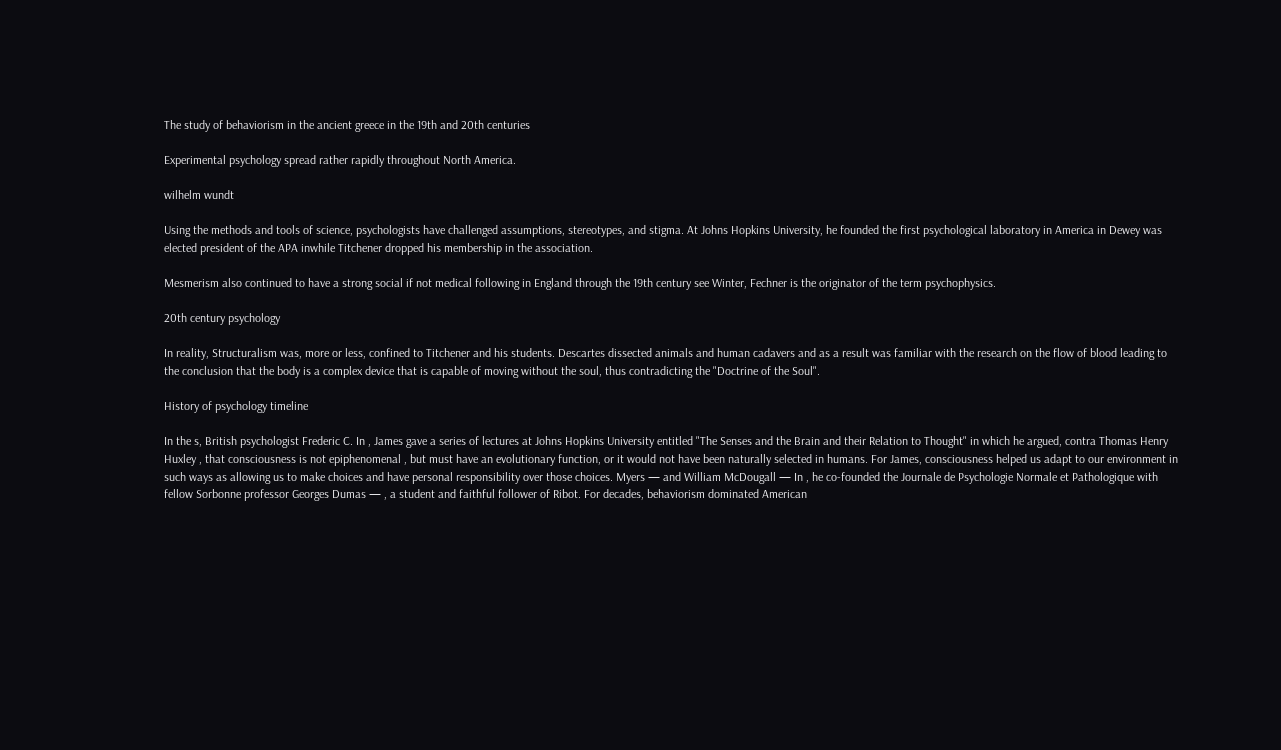The study of behaviorism in the ancient greece in the 19th and 20th centuries

Experimental psychology spread rather rapidly throughout North America.

wilhelm wundt

Using the methods and tools of science, psychologists have challenged assumptions, stereotypes, and stigma. At Johns Hopkins University, he founded the first psychological laboratory in America in Dewey was elected president of the APA inwhile Titchener dropped his membership in the association.

Mesmerism also continued to have a strong social if not medical following in England through the 19th century see Winter, Fechner is the originator of the term psychophysics.

20th century psychology

In reality, Structuralism was, more or less, confined to Titchener and his students. Descartes dissected animals and human cadavers and as a result was familiar with the research on the flow of blood leading to the conclusion that the body is a complex device that is capable of moving without the soul, thus contradicting the "Doctrine of the Soul".

History of psychology timeline

In the s, British psychologist Frederic C. In , James gave a series of lectures at Johns Hopkins University entitled "The Senses and the Brain and their Relation to Thought" in which he argued, contra Thomas Henry Huxley , that consciousness is not epiphenomenal , but must have an evolutionary function, or it would not have been naturally selected in humans. For James, consciousness helped us adapt to our environment in such ways as allowing us to make choices and have personal responsibility over those choices. Myers — and William McDougall — In , he co-founded the Journale de Psychologie Normale et Pathologique with fellow Sorbonne professor Georges Dumas — , a student and faithful follower of Ribot. For decades, behaviorism dominated American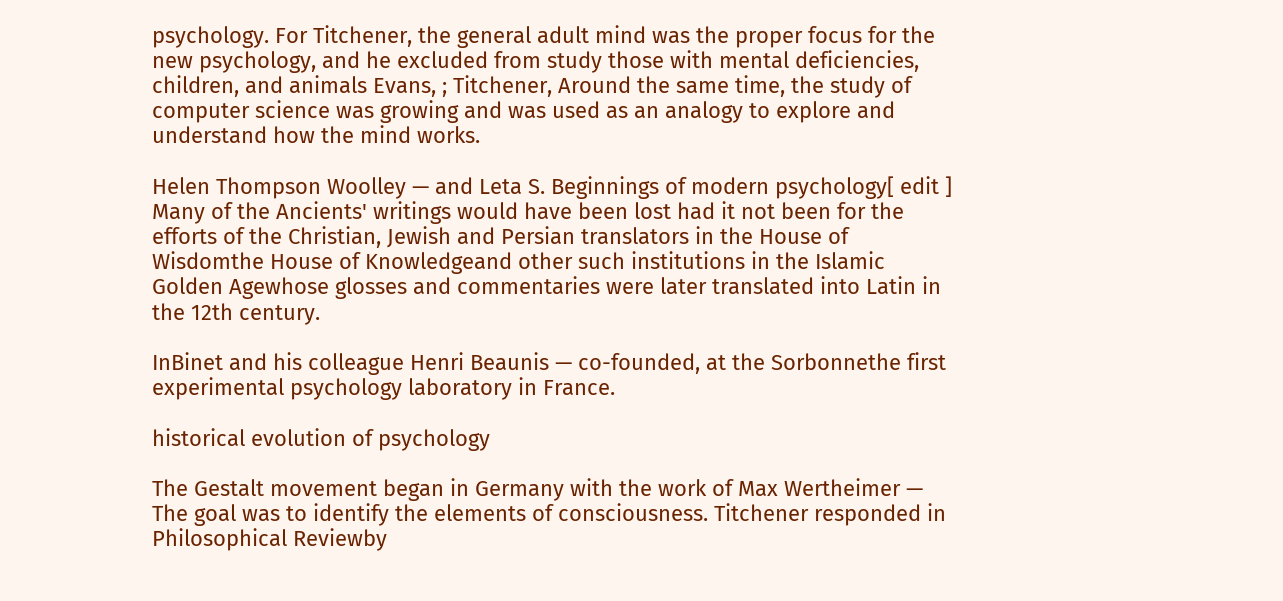psychology. For Titchener, the general adult mind was the proper focus for the new psychology, and he excluded from study those with mental deficiencies, children, and animals Evans, ; Titchener, Around the same time, the study of computer science was growing and was used as an analogy to explore and understand how the mind works.

Helen Thompson Woolley — and Leta S. Beginnings of modern psychology[ edit ] Many of the Ancients' writings would have been lost had it not been for the efforts of the Christian, Jewish and Persian translators in the House of Wisdomthe House of Knowledgeand other such institutions in the Islamic Golden Agewhose glosses and commentaries were later translated into Latin in the 12th century.

InBinet and his colleague Henri Beaunis — co-founded, at the Sorbonnethe first experimental psychology laboratory in France.

historical evolution of psychology

The Gestalt movement began in Germany with the work of Max Wertheimer — The goal was to identify the elements of consciousness. Titchener responded in Philosophical Reviewby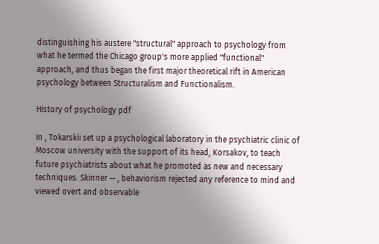distinguishing his austere "structural" approach to psychology from what he termed the Chicago group's more applied "functional" approach, and thus began the first major theoretical rift in American psychology between Structuralism and Functionalism.

History of psychology pdf

In , Tokarskii set up a psychological laboratory in the psychiatric clinic of Moscow university with the support of its head, Korsakov, to teach future psychiatrists about what he promoted as new and necessary techniques. Skinner — , behaviorism rejected any reference to mind and viewed overt and observable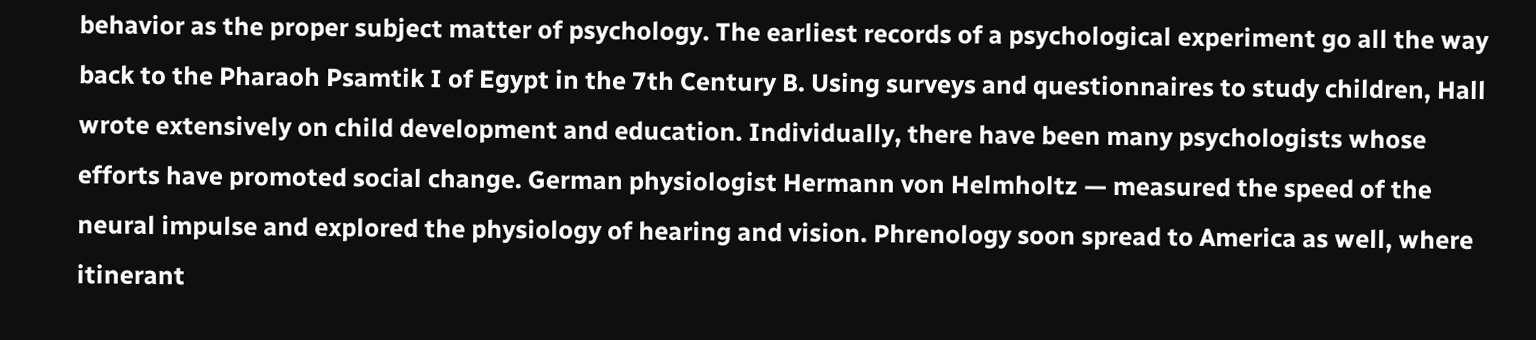behavior as the proper subject matter of psychology. The earliest records of a psychological experiment go all the way back to the Pharaoh Psamtik I of Egypt in the 7th Century B. Using surveys and questionnaires to study children, Hall wrote extensively on child development and education. Individually, there have been many psychologists whose efforts have promoted social change. German physiologist Hermann von Helmholtz — measured the speed of the neural impulse and explored the physiology of hearing and vision. Phrenology soon spread to America as well, where itinerant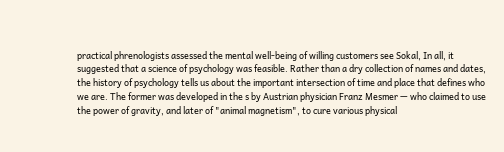practical phrenologists assessed the mental well-being of willing customers see Sokal, In all, it suggested that a science of psychology was feasible. Rather than a dry collection of names and dates, the history of psychology tells us about the important intersection of time and place that defines who we are. The former was developed in the s by Austrian physician Franz Mesmer — who claimed to use the power of gravity, and later of "animal magnetism", to cure various physical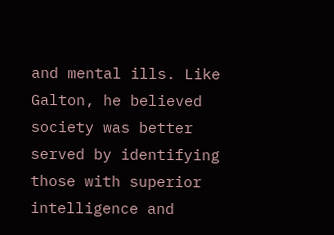and mental ills. Like Galton, he believed society was better served by identifying those with superior intelligence and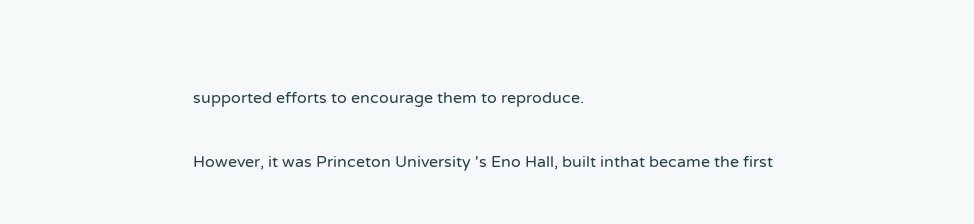supported efforts to encourage them to reproduce.

However, it was Princeton University 's Eno Hall, built inthat became the first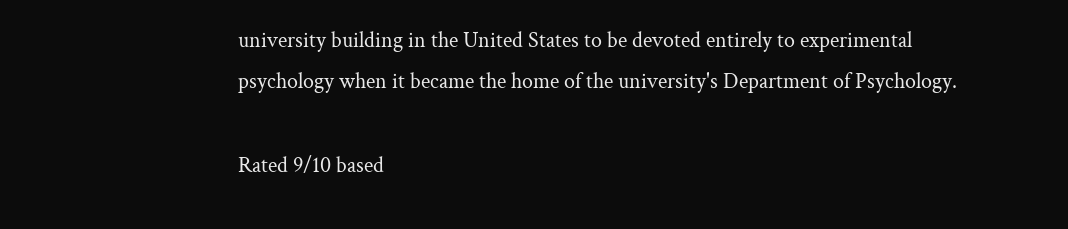university building in the United States to be devoted entirely to experimental psychology when it became the home of the university's Department of Psychology.

Rated 9/10 based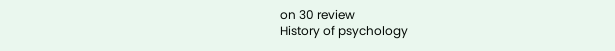on 30 review
History of psychology